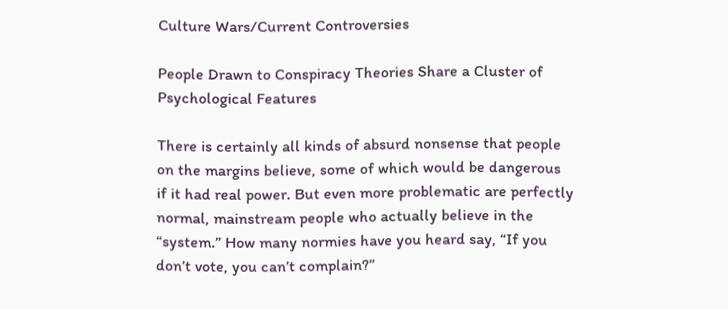Culture Wars/Current Controversies

People Drawn to Conspiracy Theories Share a Cluster of Psychological Features

There is certainly all kinds of absurd nonsense that people on the margins believe, some of which would be dangerous if it had real power. But even more problematic are perfectly normal, mainstream people who actually believe in the “system.” How many normies have you heard say, “If you don’t vote, you can’t complain?”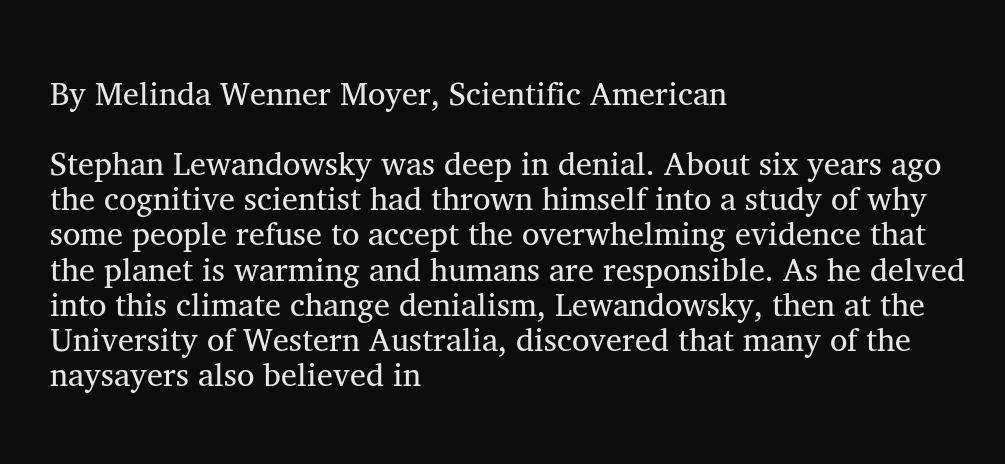By Melinda Wenner Moyer, Scientific American

Stephan Lewandowsky was deep in denial. About six years ago the cognitive scientist had thrown himself into a study of why some people refuse to accept the overwhelming evidence that the planet is warming and humans are responsible. As he delved into this climate change denialism, Lewandowsky, then at the University of Western Australia, discovered that many of the naysayers also believed in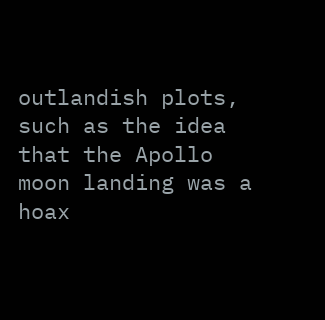outlandish plots, such as the idea that the Apollo moon landing was a hoax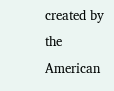created by the American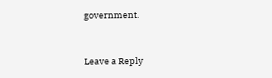government.


Leave a Reply